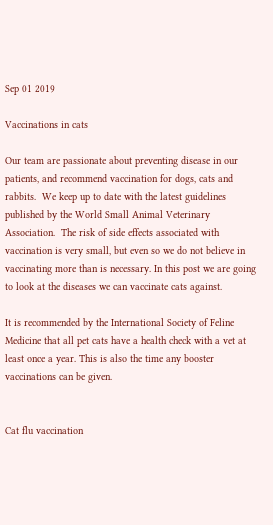Sep 01 2019

Vaccinations in cats

Our team are passionate about preventing disease in our patients, and recommend vaccination for dogs, cats and rabbits.  We keep up to date with the latest guidelines published by the World Small Animal Veterinary Association.  The risk of side effects associated with vaccination is very small, but even so we do not believe in vaccinating more than is necessary. In this post we are going to look at the diseases we can vaccinate cats against.

It is recommended by the International Society of Feline Medicine that all pet cats have a health check with a vet at least once a year. This is also the time any booster vaccinations can be given.


Cat flu vaccination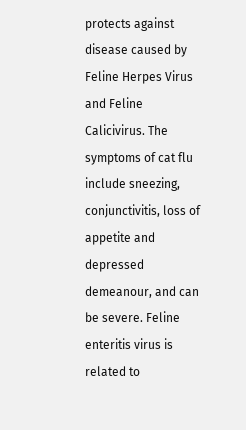protects against disease caused by Feline Herpes Virus and Feline Calicivirus. The symptoms of cat flu include sneezing, conjunctivitis, loss of appetite and depressed demeanour, and can be severe. Feline enteritis virus is related to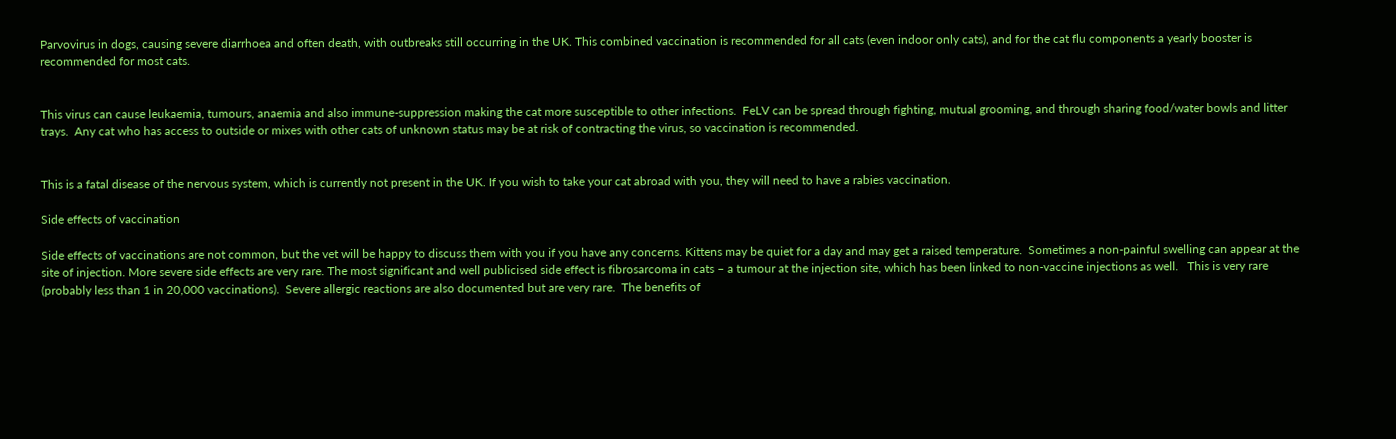Parvovirus in dogs, causing severe diarrhoea and often death, with outbreaks still occurring in the UK. This combined vaccination is recommended for all cats (even indoor only cats), and for the cat flu components a yearly booster is recommended for most cats.


This virus can cause leukaemia, tumours, anaemia and also immune-suppression making the cat more susceptible to other infections.  FeLV can be spread through fighting, mutual grooming, and through sharing food/water bowls and litter trays.  Any cat who has access to outside or mixes with other cats of unknown status may be at risk of contracting the virus, so vaccination is recommended.


This is a fatal disease of the nervous system, which is currently not present in the UK. If you wish to take your cat abroad with you, they will need to have a rabies vaccination.

Side effects of vaccination

Side effects of vaccinations are not common, but the vet will be happy to discuss them with you if you have any concerns. Kittens may be quiet for a day and may get a raised temperature.  Sometimes a non-painful swelling can appear at the site of injection. More severe side effects are very rare. The most significant and well publicised side effect is fibrosarcoma in cats – a tumour at the injection site, which has been linked to non-vaccine injections as well.   This is very rare (probably less than 1 in 20,000 vaccinations).  Severe allergic reactions are also documented but are very rare.  The benefits of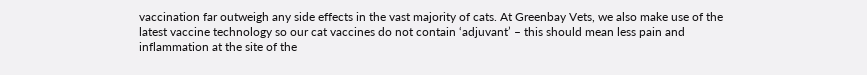vaccination far outweigh any side effects in the vast majority of cats. At Greenbay Vets, we also make use of the latest vaccine technology so our cat vaccines do not contain ‘adjuvant’ – this should mean less pain and inflammation at the site of the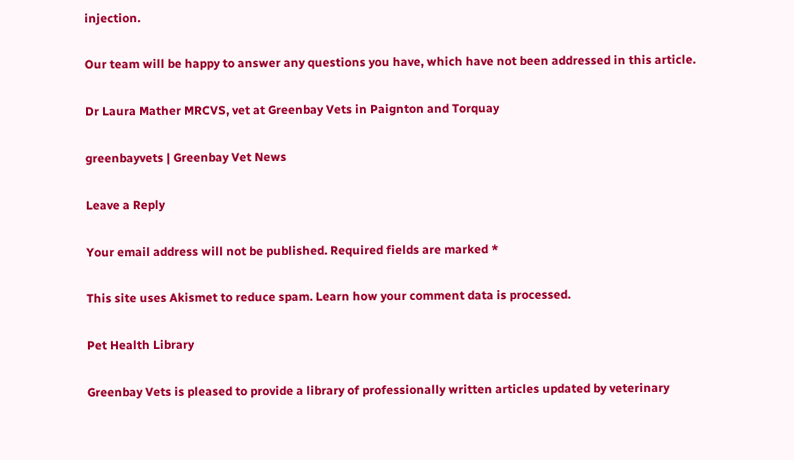injection.

Our team will be happy to answer any questions you have, which have not been addressed in this article.

Dr Laura Mather MRCVS, vet at Greenbay Vets in Paignton and Torquay

greenbayvets | Greenbay Vet News

Leave a Reply

Your email address will not be published. Required fields are marked *

This site uses Akismet to reduce spam. Learn how your comment data is processed.

Pet Health Library

Greenbay Vets is pleased to provide a library of professionally written articles updated by veterinary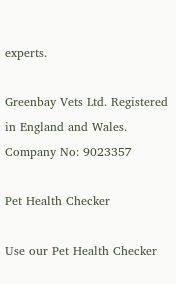experts.

Greenbay Vets Ltd. Registered in England and Wales. Company No: 9023357

Pet Health Checker

Use our Pet Health Checker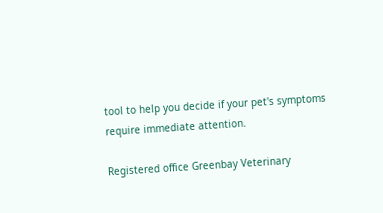tool to help you decide if your pet's symptoms require immediate attention.

Registered office Greenbay Veterinary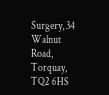Surgery, 34 Walnut Road, Torquay, TQ2 6HS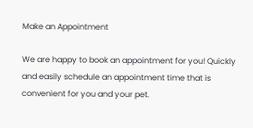Make an Appointment

We are happy to book an appointment for you! Quickly and easily schedule an appointment time that is convenient for you and your pet.